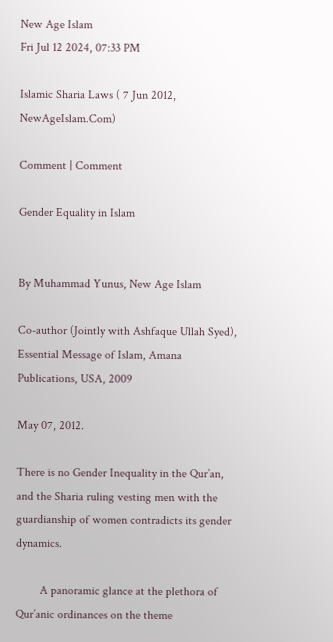New Age Islam
Fri Jul 12 2024, 07:33 PM

Islamic Sharia Laws ( 7 Jun 2012, NewAgeIslam.Com)

Comment | Comment

Gender Equality in Islam


By Muhammad Yunus, New Age Islam

Co-author (Jointly with Ashfaque Ullah Syed), Essential Message of Islam, Amana Publications, USA, 2009

May 07, 2012.

There is no Gender Inequality in the Qur’an, and the Sharia ruling vesting men with the guardianship of women contradicts its gender dynamics.

        A panoramic glance at the plethora of Qur’anic ordinances on the theme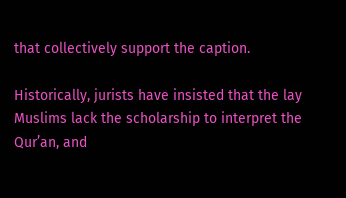that collectively support the caption.

Historically, jurists have insisted that the lay Muslims lack the scholarship to interpret the Qur’an, and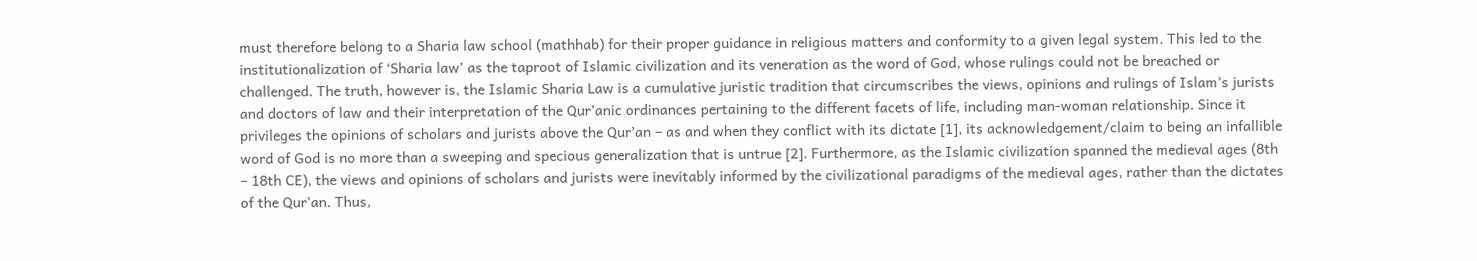must therefore belong to a Sharia law school (mathhab) for their proper guidance in religious matters and conformity to a given legal system. This led to the institutionalization of ‘Sharia law’ as the taproot of Islamic civilization and its veneration as the word of God, whose rulings could not be breached or challenged. The truth, however is, the Islamic Sharia Law is a cumulative juristic tradition that circumscribes the views, opinions and rulings of Islam’s jurists and doctors of law and their interpretation of the Qur’anic ordinances pertaining to the different facets of life, including man-woman relationship. Since it privileges the opinions of scholars and jurists above the Qur’an – as and when they conflict with its dictate [1], its acknowledgement/claim to being an infallible word of God is no more than a sweeping and specious generalization that is untrue [2]. Furthermore, as the Islamic civilization spanned the medieval ages (8th – 18th CE), the views and opinions of scholars and jurists were inevitably informed by the civilizational paradigms of the medieval ages, rather than the dictates of the Qur’an. Thus,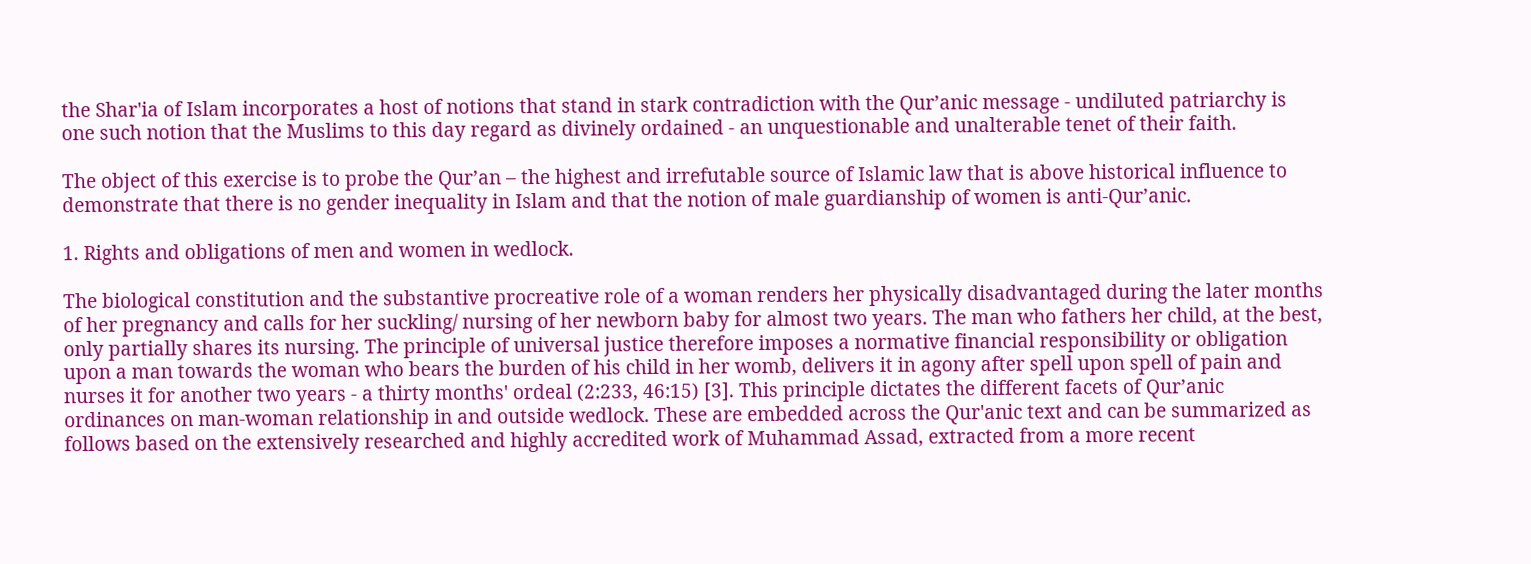the Shar'ia of Islam incorporates a host of notions that stand in stark contradiction with the Qur’anic message - undiluted patriarchy is one such notion that the Muslims to this day regard as divinely ordained - an unquestionable and unalterable tenet of their faith.

The object of this exercise is to probe the Qur’an – the highest and irrefutable source of Islamic law that is above historical influence to demonstrate that there is no gender inequality in Islam and that the notion of male guardianship of women is anti-Qur’anic.

1. Rights and obligations of men and women in wedlock.

The biological constitution and the substantive procreative role of a woman renders her physically disadvantaged during the later months of her pregnancy and calls for her suckling/ nursing of her newborn baby for almost two years. The man who fathers her child, at the best, only partially shares its nursing. The principle of universal justice therefore imposes a normative financial responsibility or obligation upon a man towards the woman who bears the burden of his child in her womb, delivers it in agony after spell upon spell of pain and nurses it for another two years - a thirty months' ordeal (2:233, 46:15) [3]. This principle dictates the different facets of Qur’anic ordinances on man-woman relationship in and outside wedlock. These are embedded across the Qur'anic text and can be summarized as follows based on the extensively researched and highly accredited work of Muhammad Assad, extracted from a more recent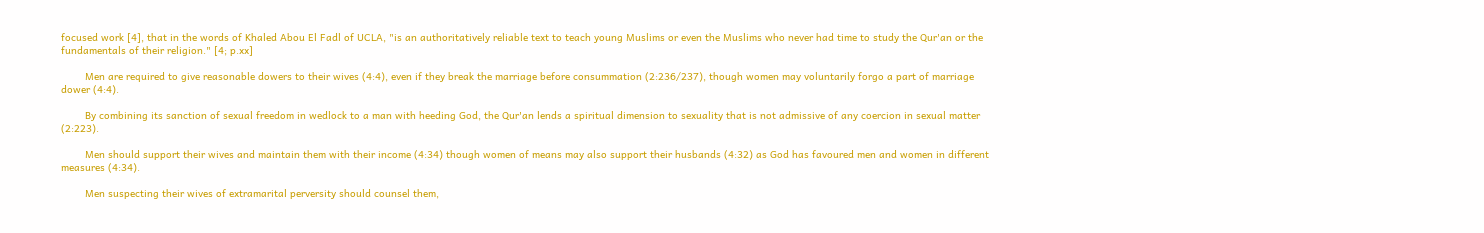focused work [4], that in the words of Khaled Abou El Fadl of UCLA, "is an authoritatively reliable text to teach young Muslims or even the Muslims who never had time to study the Qur'an or the fundamentals of their religion." [4; p.xx]

        Men are required to give reasonable dowers to their wives (4:4), even if they break the marriage before consummation (2:236/237), though women may voluntarily forgo a part of marriage dower (4:4).

        By combining its sanction of sexual freedom in wedlock to a man with heeding God, the Qur'an lends a spiritual dimension to sexuality that is not admissive of any coercion in sexual matter (2:223).

        Men should support their wives and maintain them with their income (4:34) though women of means may also support their husbands (4:32) as God has favoured men and women in different measures (4:34).

        Men suspecting their wives of extramarital perversity should counsel them,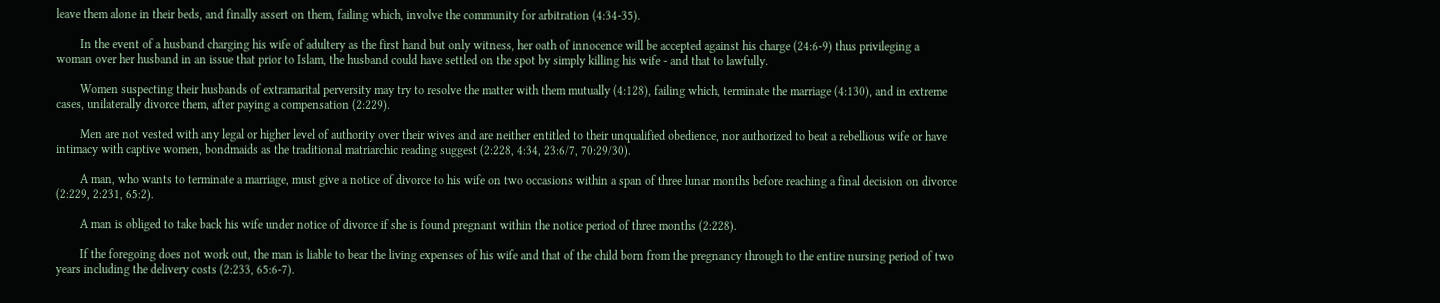leave them alone in their beds, and finally assert on them, failing which, involve the community for arbitration (4:34-35).

        In the event of a husband charging his wife of adultery as the first hand but only witness, her oath of innocence will be accepted against his charge (24:6-9) thus privileging a woman over her husband in an issue that prior to Islam, the husband could have settled on the spot by simply killing his wife - and that to lawfully.

        Women suspecting their husbands of extramarital perversity may try to resolve the matter with them mutually (4:128), failing which, terminate the marriage (4:130), and in extreme cases, unilaterally divorce them, after paying a compensation (2:229).

        Men are not vested with any legal or higher level of authority over their wives and are neither entitled to their unqualified obedience, nor authorized to beat a rebellious wife or have intimacy with captive women, bondmaids as the traditional matriarchic reading suggest (2:228, 4:34, 23:6/7, 70:29/30).

        A man, who wants to terminate a marriage, must give a notice of divorce to his wife on two occasions within a span of three lunar months before reaching a final decision on divorce (2:229, 2:231, 65:2).

        A man is obliged to take back his wife under notice of divorce if she is found pregnant within the notice period of three months (2:228).

        If the foregoing does not work out, the man is liable to bear the living expenses of his wife and that of the child born from the pregnancy through to the entire nursing period of two years including the delivery costs (2:233, 65:6-7).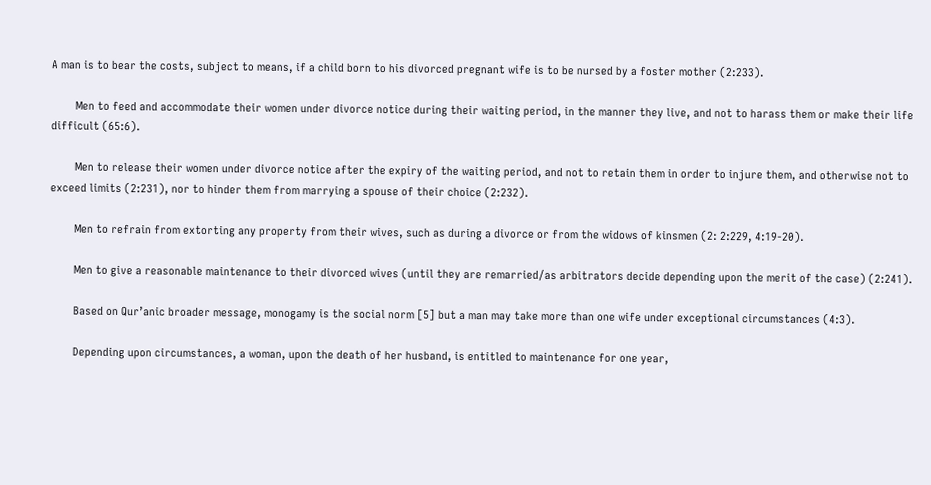A man is to bear the costs, subject to means, if a child born to his divorced pregnant wife is to be nursed by a foster mother (2:233).

        Men to feed and accommodate their women under divorce notice during their waiting period, in the manner they live, and not to harass them or make their life difficult (65:6).

        Men to release their women under divorce notice after the expiry of the waiting period, and not to retain them in order to injure them, and otherwise not to exceed limits (2:231), nor to hinder them from marrying a spouse of their choice (2:232).

        Men to refrain from extorting any property from their wives, such as during a divorce or from the widows of kinsmen (2: 2:229, 4:19-20).

        Men to give a reasonable maintenance to their divorced wives (until they are remarried/as arbitrators decide depending upon the merit of the case) (2:241).

        Based on Qur’anic broader message, monogamy is the social norm [5] but a man may take more than one wife under exceptional circumstances (4:3).

        Depending upon circumstances, a woman, upon the death of her husband, is entitled to maintenance for one year,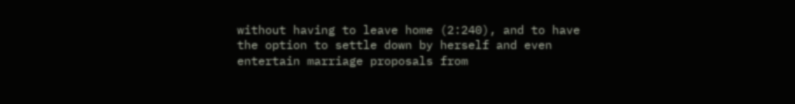without having to leave home (2:240), and to have the option to settle down by herself and even entertain marriage proposals from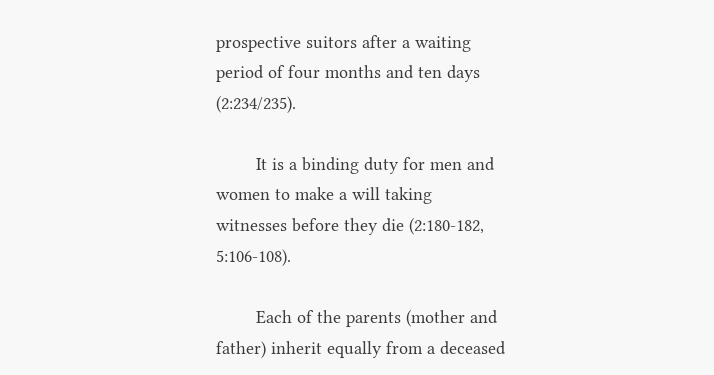prospective suitors after a waiting period of four months and ten days (2:234/235).

        It is a binding duty for men and women to make a will taking witnesses before they die (2:180-182, 5:106-108).

        Each of the parents (mother and father) inherit equally from a deceased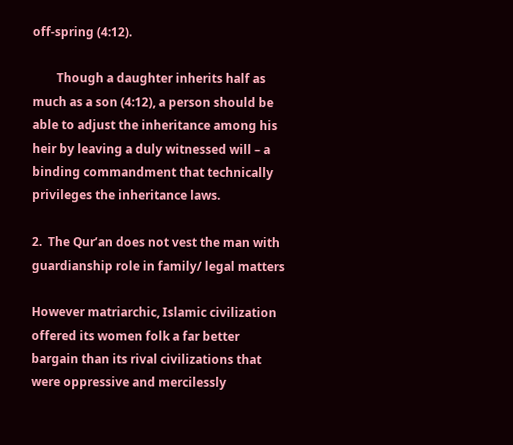off-spring (4:12).

        Though a daughter inherits half as much as a son (4:12), a person should be able to adjust the inheritance among his heir by leaving a duly witnessed will – a binding commandment that technically privileges the inheritance laws.

2.  The Qur’an does not vest the man with guardianship role in family/ legal matters

However matriarchic, Islamic civilization offered its women folk a far better bargain than its rival civilizations that were oppressive and mercilessly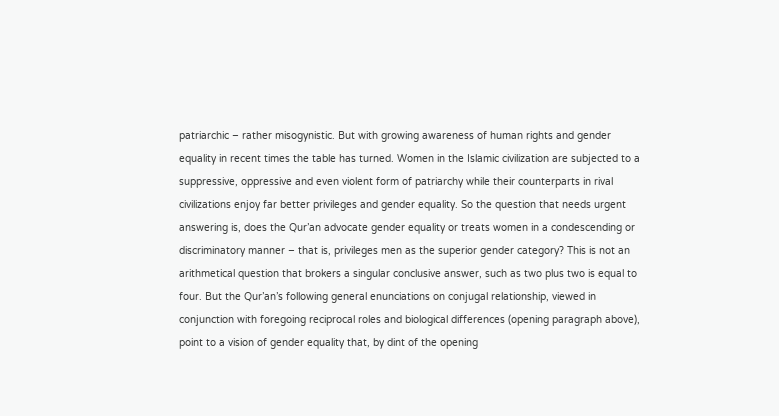patriarchic – rather misogynistic. But with growing awareness of human rights and gender equality in recent times the table has turned. Women in the Islamic civilization are subjected to a suppressive, oppressive and even violent form of patriarchy while their counterparts in rival civilizations enjoy far better privileges and gender equality. So the question that needs urgent answering is, does the Qur’an advocate gender equality or treats women in a condescending or discriminatory manner – that is, privileges men as the superior gender category? This is not an arithmetical question that brokers a singular conclusive answer, such as two plus two is equal to four. But the Qur’an’s following general enunciations on conjugal relationship, viewed in conjunction with foregoing reciprocal roles and biological differences (opening paragraph above), point to a vision of gender equality that, by dint of the opening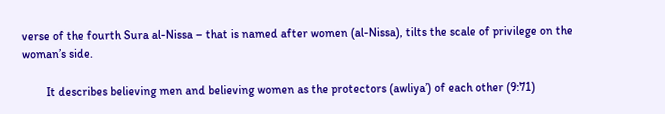verse of the fourth Sura al-Nissa – that is named after women (al-Nissa), tilts the scale of privilege on the woman’s side.

        It describes believing men and believing women as the protectors (awliya’) of each other (9:71)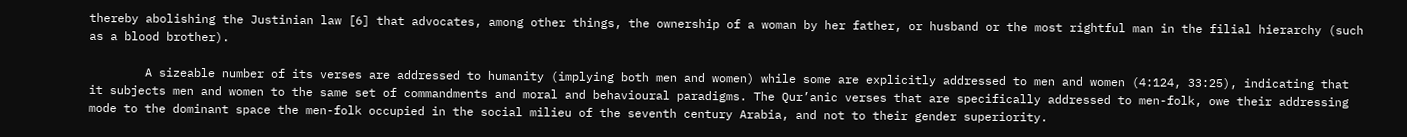thereby abolishing the Justinian law [6] that advocates, among other things, the ownership of a woman by her father, or husband or the most rightful man in the filial hierarchy (such as a blood brother).

        A sizeable number of its verses are addressed to humanity (implying both men and women) while some are explicitly addressed to men and women (4:124, 33:25), indicating that it subjects men and women to the same set of commandments and moral and behavioural paradigms. The Qur’anic verses that are specifically addressed to men-folk, owe their addressing mode to the dominant space the men-folk occupied in the social milieu of the seventh century Arabia, and not to their gender superiority.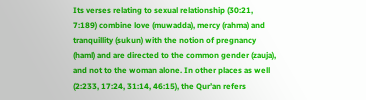Its verses relating to sexual relationship (30:21, 7:189) combine love (muwadda), mercy (rahma) and tranquillity (sukun) with the notion of pregnancy (haml) and are directed to the common gender (zauja), and not to the woman alone. In other places as well (2:233, 17:24, 31:14, 46:15), the Qur’an refers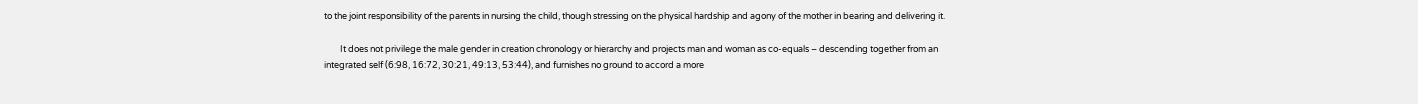to the joint responsibility of the parents in nursing the child, though stressing on the physical hardship and agony of the mother in bearing and delivering it.

        It does not privilege the male gender in creation chronology or hierarchy and projects man and woman as co-equals – descending together from an integrated self (6:98, 16:72, 30:21, 49:13, 53:44), and furnishes no ground to accord a more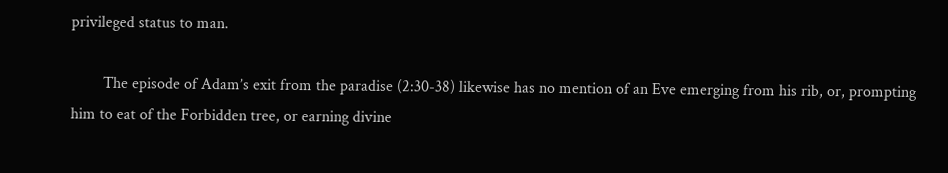privileged status to man.

        The episode of Adam’s exit from the paradise (2:30-38) likewise has no mention of an Eve emerging from his rib, or, prompting him to eat of the Forbidden tree, or earning divine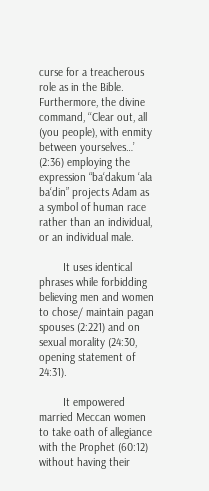curse for a treacherous role as in the Bible. Furthermore, the divine command, ‘‘Clear out, all (you people), with enmity between yourselves…’ (2:36) employing the expression “ba‘dakum ‘ala ba‘din” projects Adam as a symbol of human race rather than an individual, or an individual male.

        It uses identical phrases while forbidding believing men and women to chose/ maintain pagan spouses (2:221) and on sexual morality (24:30, opening statement of 24:31).

        It empowered married Meccan women to take oath of allegiance with the Prophet (60:12) without having their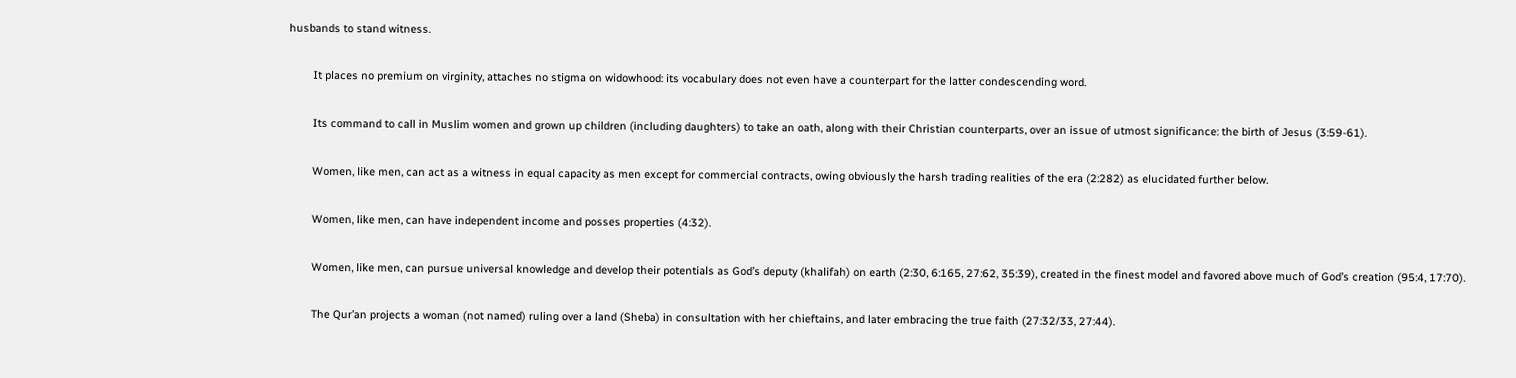husbands to stand witness.

        It places no premium on virginity, attaches no stigma on widowhood: its vocabulary does not even have a counterpart for the latter condescending word.

        Its command to call in Muslim women and grown up children (including daughters) to take an oath, along with their Christian counterparts, over an issue of utmost significance: the birth of Jesus (3:59-61).

        Women, like men, can act as a witness in equal capacity as men except for commercial contracts, owing obviously the harsh trading realities of the era (2:282) as elucidated further below.

        Women, like men, can have independent income and posses properties (4:32).

        Women, like men, can pursue universal knowledge and develop their potentials as God’s deputy (khalifah) on earth (2:30, 6:165, 27:62, 35:39), created in the finest model and favored above much of God’s creation (95:4, 17:70).

        The Qur’an projects a woman (not named) ruling over a land (Sheba) in consultation with her chieftains, and later embracing the true faith (27:32/33, 27:44).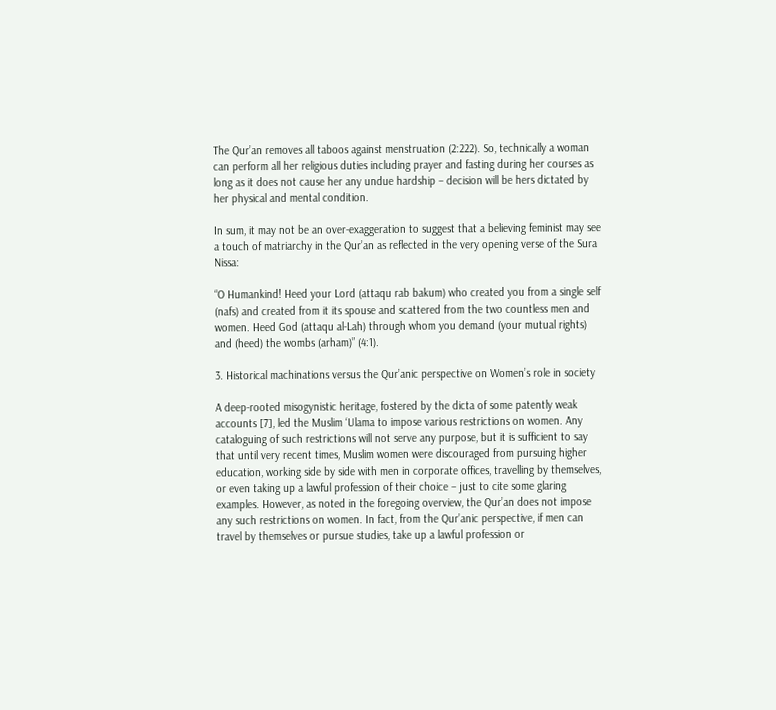The Qur’an removes all taboos against menstruation (2:222). So, technically a woman can perform all her religious duties including prayer and fasting during her courses as long as it does not cause her any undue hardship – decision will be hers dictated by her physical and mental condition.

In sum, it may not be an over-exaggeration to suggest that a believing feminist may see a touch of matriarchy in the Qur’an as reflected in the very opening verse of the Sura Nissa:

“O Humankind! Heed your Lord (attaqu rab bakum) who created you from a single self (nafs) and created from it its spouse and scattered from the two countless men and women. Heed God (attaqu al-Lah) through whom you demand (your mutual rights) and (heed) the wombs (arham)” (4:1).

3. Historical machinations versus the Qur’anic perspective on Women’s role in society

A deep-rooted misogynistic heritage, fostered by the dicta of some patently weak accounts [7], led the Muslim ‘Ulama to impose various restrictions on women. Any cataloguing of such restrictions will not serve any purpose, but it is sufficient to say that until very recent times, Muslim women were discouraged from pursuing higher education, working side by side with men in corporate offices, travelling by themselves, or even taking up a lawful profession of their choice – just to cite some glaring examples. However, as noted in the foregoing overview, the Qur’an does not impose any such restrictions on women. In fact, from the Qur’anic perspective, if men can travel by themselves or pursue studies, take up a lawful profession or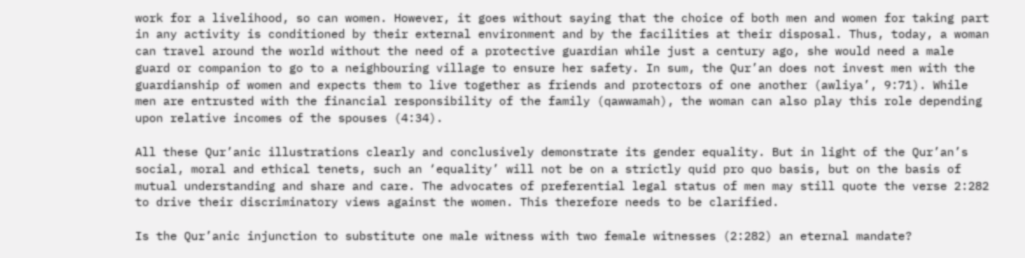work for a livelihood, so can women. However, it goes without saying that the choice of both men and women for taking part in any activity is conditioned by their external environment and by the facilities at their disposal. Thus, today, a woman can travel around the world without the need of a protective guardian while just a century ago, she would need a male guard or companion to go to a neighbouring village to ensure her safety. In sum, the Qur’an does not invest men with the guardianship of women and expects them to live together as friends and protectors of one another (awliya’, 9:71). While men are entrusted with the financial responsibility of the family (qawwamah), the woman can also play this role depending upon relative incomes of the spouses (4:34).

All these Qur’anic illustrations clearly and conclusively demonstrate its gender equality. But in light of the Qur’an’s social, moral and ethical tenets, such an ‘equality’ will not be on a strictly quid pro quo basis, but on the basis of mutual understanding and share and care. The advocates of preferential legal status of men may still quote the verse 2:282 to drive their discriminatory views against the women. This therefore needs to be clarified.

Is the Qur’anic injunction to substitute one male witness with two female witnesses (2:282) an eternal mandate?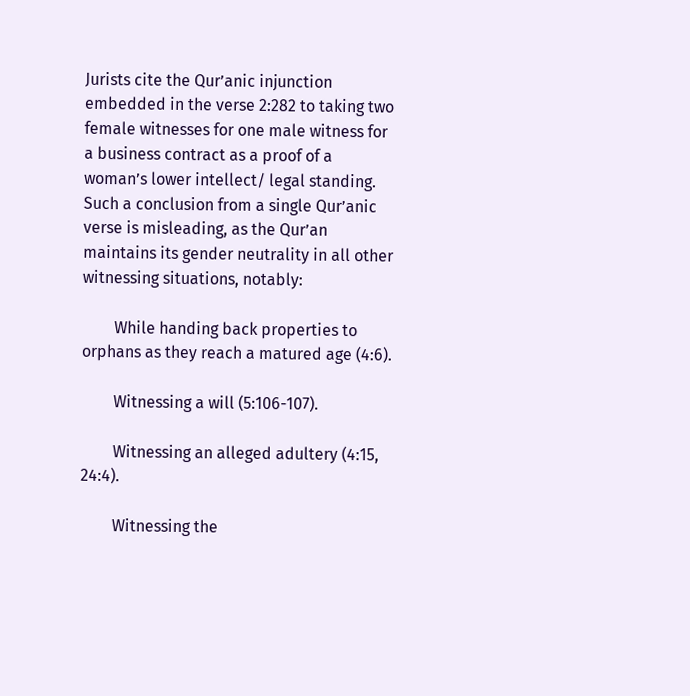Jurists cite the Qur’anic injunction embedded in the verse 2:282 to taking two female witnesses for one male witness for a business contract as a proof of a woman’s lower intellect/ legal standing. Such a conclusion from a single Qur’anic verse is misleading, as the Qur’an maintains its gender neutrality in all other witnessing situations, notably:

        While handing back properties to orphans as they reach a matured age (4:6).

        Witnessing a will (5:106-107).

        Witnessing an alleged adultery (4:15, 24:4).

        Witnessing the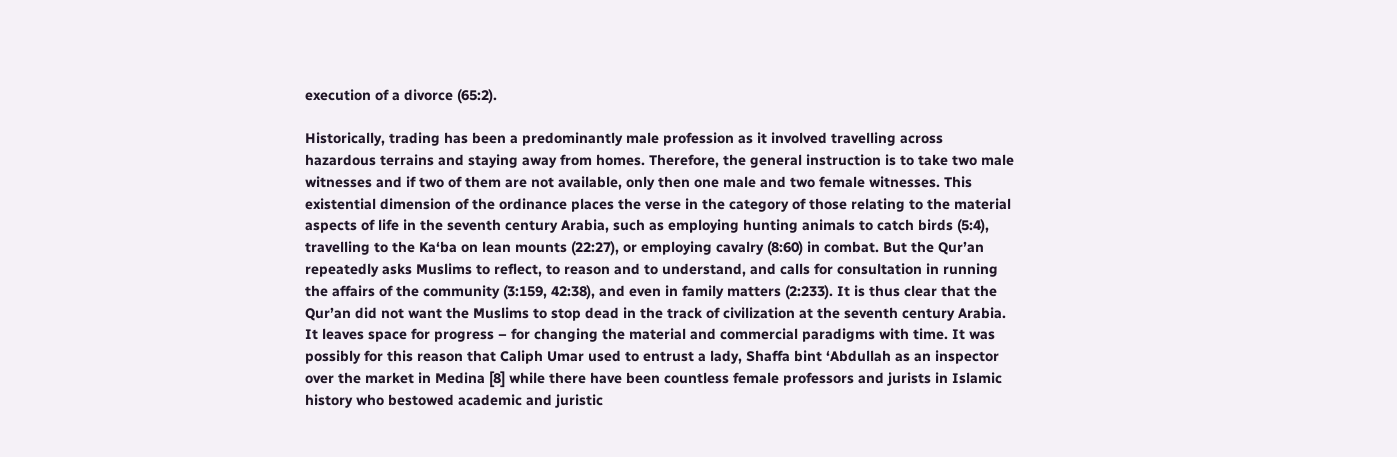execution of a divorce (65:2).

Historically, trading has been a predominantly male profession as it involved travelling across hazardous terrains and staying away from homes. Therefore, the general instruction is to take two male witnesses and if two of them are not available, only then one male and two female witnesses. This existential dimension of the ordinance places the verse in the category of those relating to the material aspects of life in the seventh century Arabia, such as employing hunting animals to catch birds (5:4), travelling to the Ka‘ba on lean mounts (22:27), or employing cavalry (8:60) in combat. But the Qur’an repeatedly asks Muslims to reflect, to reason and to understand, and calls for consultation in running the affairs of the community (3:159, 42:38), and even in family matters (2:233). It is thus clear that the Qur’an did not want the Muslims to stop dead in the track of civilization at the seventh century Arabia. It leaves space for progress – for changing the material and commercial paradigms with time. It was possibly for this reason that Caliph Umar used to entrust a lady, Shaffa bint ‘Abdullah as an inspector over the market in Medina [8] while there have been countless female professors and jurists in Islamic history who bestowed academic and juristic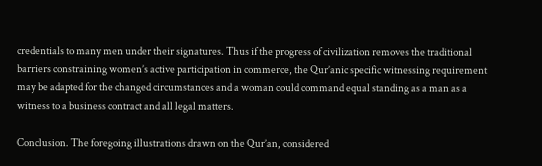credentials to many men under their signatures. Thus if the progress of civilization removes the traditional barriers constraining women’s active participation in commerce, the Qur’anic specific witnessing requirement may be adapted for the changed circumstances and a woman could command equal standing as a man as a witness to a business contract and all legal matters.

Conclusion. The foregoing illustrations drawn on the Qur’an, considered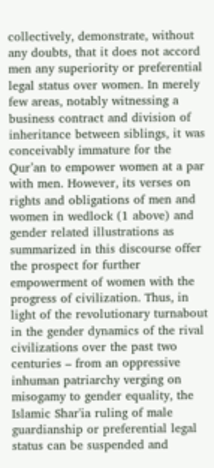collectively, demonstrate, without any doubts, that it does not accord men any superiority or preferential legal status over women. In merely few areas, notably witnessing a business contract and division of inheritance between siblings, it was conceivably immature for the Qur’an to empower women at a par with men. However, its verses on rights and obligations of men and women in wedlock (1 above) and gender related illustrations as summarized in this discourse offer the prospect for further empowerment of women with the progress of civilization. Thus, in light of the revolutionary turnabout in the gender dynamics of the rival civilizations over the past two centuries – from an oppressive inhuman patriarchy verging on misogamy to gender equality, the Islamic Shar'ia ruling of male guardianship or preferential legal status can be suspended and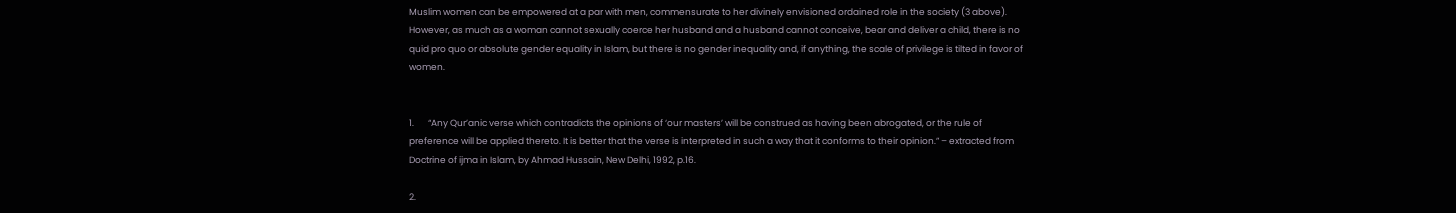Muslim women can be empowered at a par with men, commensurate to her divinely envisioned ordained role in the society (3 above). However, as much as a woman cannot sexually coerce her husband and a husband cannot conceive, bear and deliver a child, there is no quid pro quo or absolute gender equality in Islam, but there is no gender inequality and, if anything, the scale of privilege is tilted in favor of women.


1.       “Any Qur’anic verse which contradicts the opinions of ‘our masters’ will be construed as having been abrogated, or the rule of preference will be applied thereto. It is better that the verse is interpreted in such a way that it conforms to their opinion.” – extracted from Doctrine of ijma in Islam, by Ahmad Hussain, New Delhi, 1992, p.16.

2.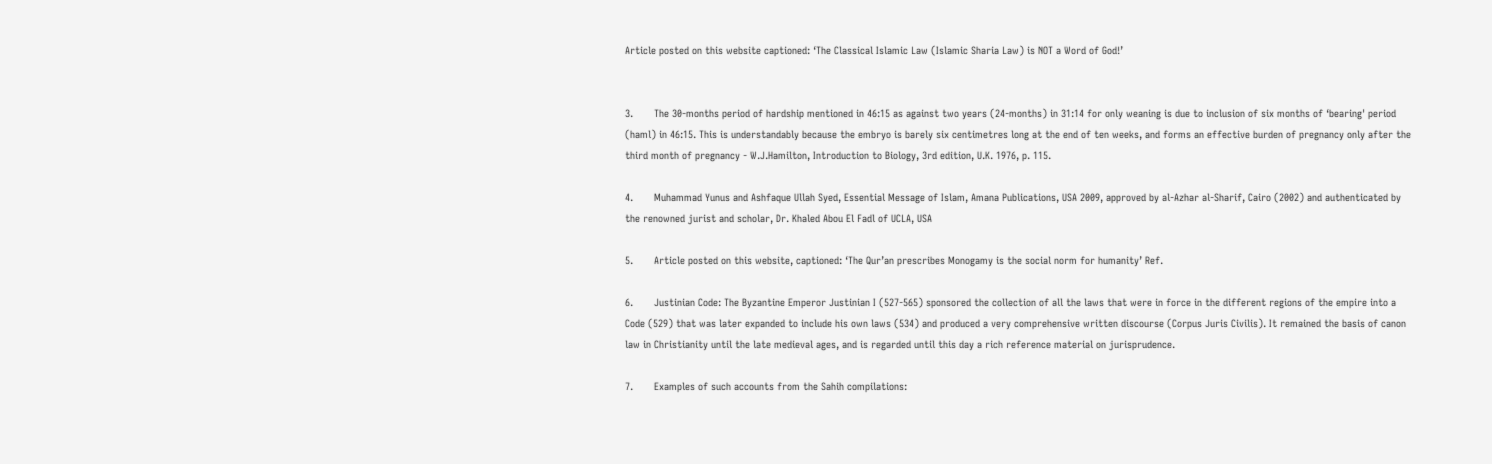Article posted on this website captioned: ‘The Classical Islamic Law (Islamic Sharia Law) is NOT a Word of God!’


3.       The 30-months period of hardship mentioned in 46:15 as against two years (24-months) in 31:14 for only weaning is due to inclusion of six months of ‘bearing' period (haml) in 46:15. This is understandably because the embryo is barely six centimetres long at the end of ten weeks, and forms an effective burden of pregnancy only after the third month of pregnancy - W.J.Hamilton, Introduction to Biology, 3rd edition, U.K. 1976, p. 115.

4.       Muhammad Yunus and Ashfaque Ullah Syed, Essential Message of Islam, Amana Publications, USA 2009, approved by al-Azhar al-Sharif, Cairo (2002) and authenticated by the renowned jurist and scholar, Dr. Khaled Abou El Fadl of UCLA, USA

5.       Article posted on this website, captioned: ‘The Qur’an prescribes Monogamy is the social norm for humanity’ Ref.

6.       Justinian Code: The Byzantine Emperor Justinian I (527-565) sponsored the collection of all the laws that were in force in the different regions of the empire into a Code (529) that was later expanded to include his own laws (534) and produced a very comprehensive written discourse (Corpus Juris Civilis). It remained the basis of canon law in Christianity until the late medieval ages, and is regarded until this day a rich reference material on jurisprudence.

7.       Examples of such accounts from the Sahih compilations: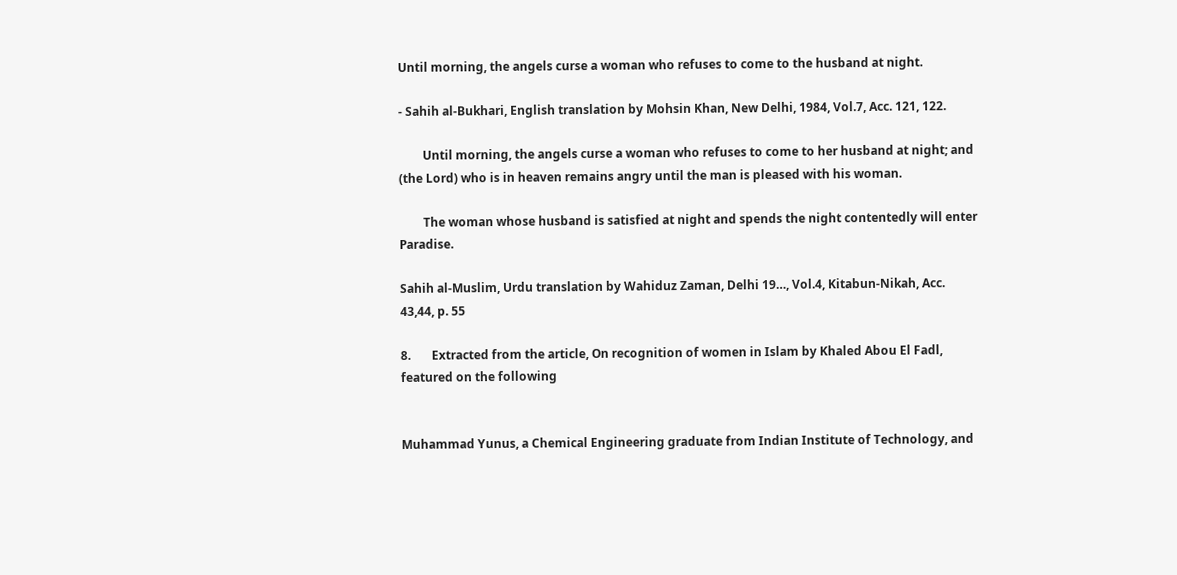Until morning, the angels curse a woman who refuses to come to the husband at night.

- Sahih al-Bukhari, English translation by Mohsin Khan, New Delhi, 1984, Vol.7, Acc. 121, 122.

        Until morning, the angels curse a woman who refuses to come to her husband at night; and (the Lord) who is in heaven remains angry until the man is pleased with his woman.

        The woman whose husband is satisfied at night and spends the night contentedly will enter Paradise.

Sahih al-Muslim, Urdu translation by Wahiduz Zaman, Delhi 19…, Vol.4, Kitabun-Nikah, Acc. 43,44, p. 55

8.       Extracted from the article, On recognition of women in Islam by Khaled Abou El Fadl, featured on the following


Muhammad Yunus, a Chemical Engineering graduate from Indian Institute of Technology, and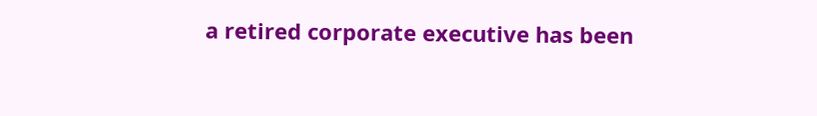a retired corporate executive has been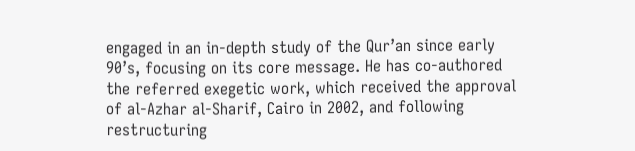engaged in an in-depth study of the Qur’an since early 90’s, focusing on its core message. He has co-authored the referred exegetic work, which received the approval of al-Azhar al-Sharif, Cairo in 2002, and following restructuring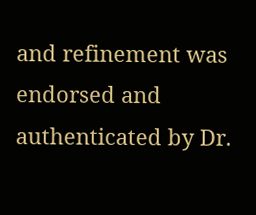and refinement was endorsed and authenticated by Dr.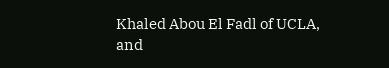Khaled Abou El Fadl of UCLA, and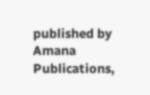published by Amana Publications,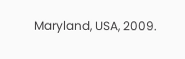Maryland, USA, 2009.